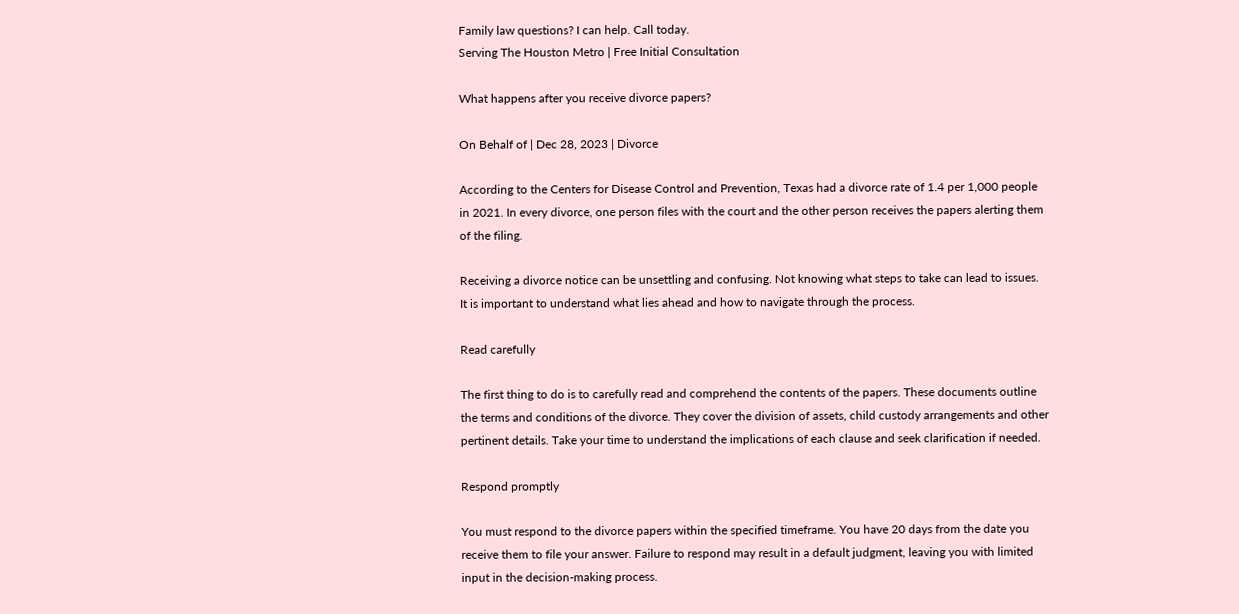Family law questions? I can help. Call today.
Serving The Houston Metro | Free Initial Consultation

What happens after you receive divorce papers?

On Behalf of | Dec 28, 2023 | Divorce

According to the Centers for Disease Control and Prevention, Texas had a divorce rate of 1.4 per 1,000 people in 2021. In every divorce, one person files with the court and the other person receives the papers alerting them of the filing.

Receiving a divorce notice can be unsettling and confusing. Not knowing what steps to take can lead to issues. It is important to understand what lies ahead and how to navigate through the process.

Read carefully

The first thing to do is to carefully read and comprehend the contents of the papers. These documents outline the terms and conditions of the divorce. They cover the division of assets, child custody arrangements and other pertinent details. Take your time to understand the implications of each clause and seek clarification if needed.

Respond promptly

You must respond to the divorce papers within the specified timeframe. You have 20 days from the date you receive them to file your answer. Failure to respond may result in a default judgment, leaving you with limited input in the decision-making process.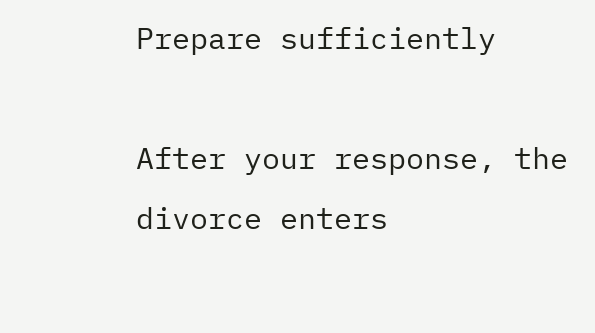Prepare sufficiently

After your response, the divorce enters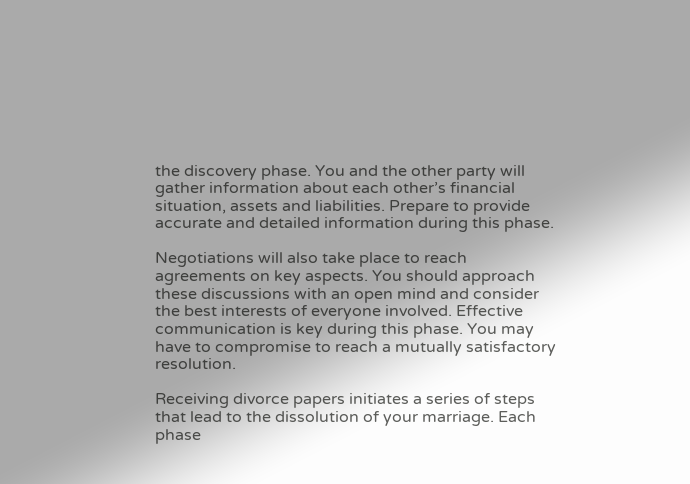the discovery phase. You and the other party will gather information about each other’s financial situation, assets and liabilities. Prepare to provide accurate and detailed information during this phase.

Negotiations will also take place to reach agreements on key aspects. You should approach these discussions with an open mind and consider the best interests of everyone involved. Effective communication is key during this phase. You may have to compromise to reach a mutually satisfactory resolution.

Receiving divorce papers initiates a series of steps that lead to the dissolution of your marriage. Each phase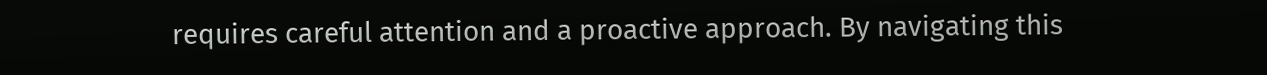requires careful attention and a proactive approach. By navigating this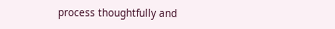process thoughtfully and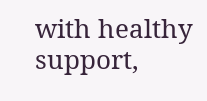with healthy support,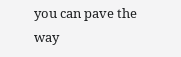you can pave the way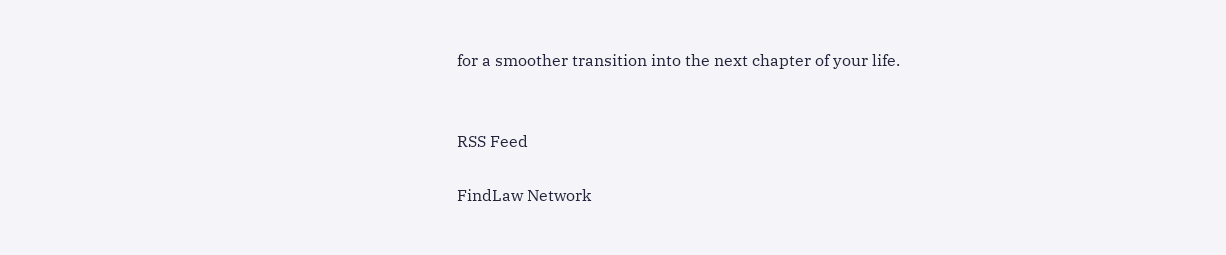for a smoother transition into the next chapter of your life.


RSS Feed

FindLaw Network